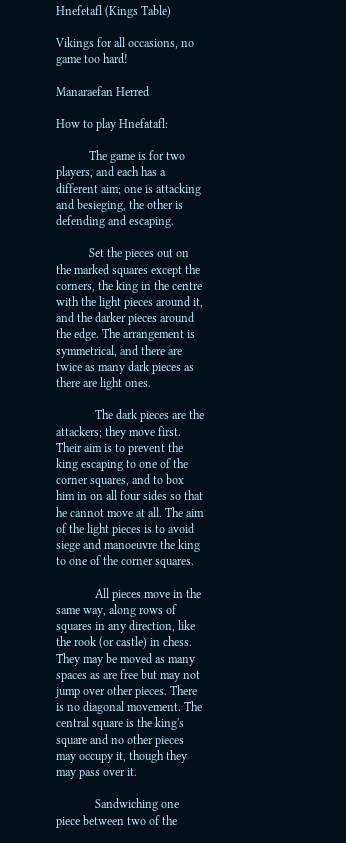Hnefetafl (Kings Table)

Vikings for all occasions, no game too hard!

Manaraefan Herred

How to play Hnefatafl:

           The game is for two players, and each has a different aim; one is attacking and besieging, the other is defending and escaping.

           Set the pieces out on the marked squares except the corners, the king in the centre with the light pieces around it, and the darker pieces around the edge. The arrangement is symmetrical, and there are twice as many dark pieces as there are light ones.

             The dark pieces are the attackers; they move first. Their aim is to prevent the king escaping to one of the corner squares, and to box him in on all four sides so that he cannot move at all. The aim of the light pieces is to avoid siege and manoeuvre the king to one of the corner squares.

             All pieces move in the same way, along rows of squares in any direction, like the rook (or castle) in chess.  They may be moved as many spaces as are free but may not jump over other pieces. There is no diagonal movement. The central square is the king's square and no other pieces may occupy it, though they may pass over it.

             Sandwiching one piece between two of the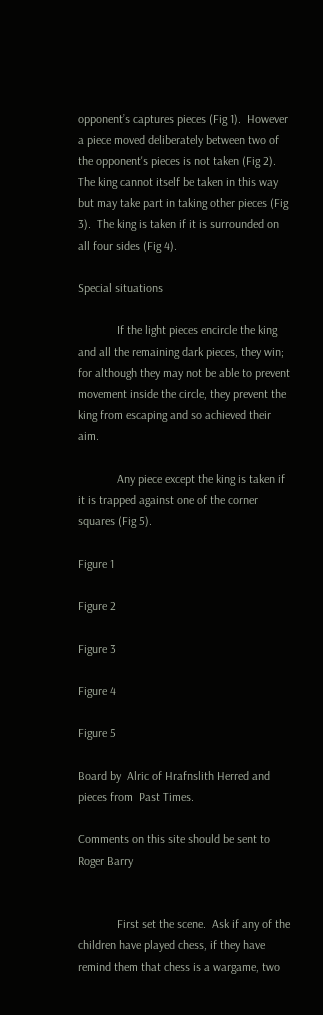opponent’s captures pieces (Fig 1).  However a piece moved deliberately between two of the opponent's pieces is not taken (Fig 2). The king cannot itself be taken in this way but may take part in taking other pieces (Fig 3).  The king is taken if it is surrounded on all four sides (Fig 4).

Special situations

             If the light pieces encircle the king and all the remaining dark pieces, they win; for although they may not be able to prevent movement inside the circle, they prevent the king from escaping and so achieved their aim.

             Any piece except the king is taken if it is trapped against one of the corner squares (Fig 5).

Figure 1

Figure 2

Figure 3

Figure 4

Figure 5

Board by  Alric of Hrafnslith Herred and pieces from  Past Times.

Comments on this site should be sent to Roger Barry


             First set the scene.  Ask if any of the children have played chess, if they have remind them that chess is a wargame, two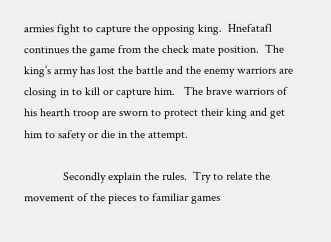armies fight to capture the opposing king.  Hnefatafl continues the game from the check mate position.  The king’s army has lost the battle and the enemy warriors are closing in to kill or capture him.   The brave warriors of his hearth troop are sworn to protect their king and get him to safety or die in the attempt.

             Secondly explain the rules.  Try to relate the movement of the pieces to familiar games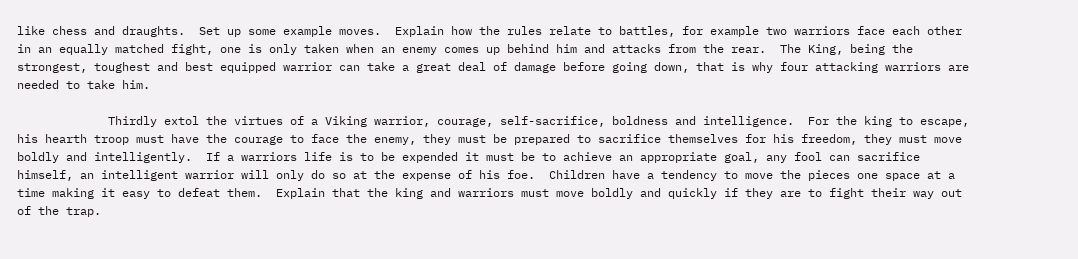like chess and draughts.  Set up some example moves.  Explain how the rules relate to battles, for example two warriors face each other in an equally matched fight, one is only taken when an enemy comes up behind him and attacks from the rear.  The King, being the strongest, toughest and best equipped warrior can take a great deal of damage before going down, that is why four attacking warriors are needed to take him.

             Thirdly extol the virtues of a Viking warrior, courage, self-sacrifice, boldness and intelligence.  For the king to escape, his hearth troop must have the courage to face the enemy, they must be prepared to sacrifice themselves for his freedom, they must move boldly and intelligently.  If a warriors life is to be expended it must be to achieve an appropriate goal, any fool can sacrifice himself, an intelligent warrior will only do so at the expense of his foe.  Children have a tendency to move the pieces one space at a time making it easy to defeat them.  Explain that the king and warriors must move boldly and quickly if they are to fight their way out of the trap.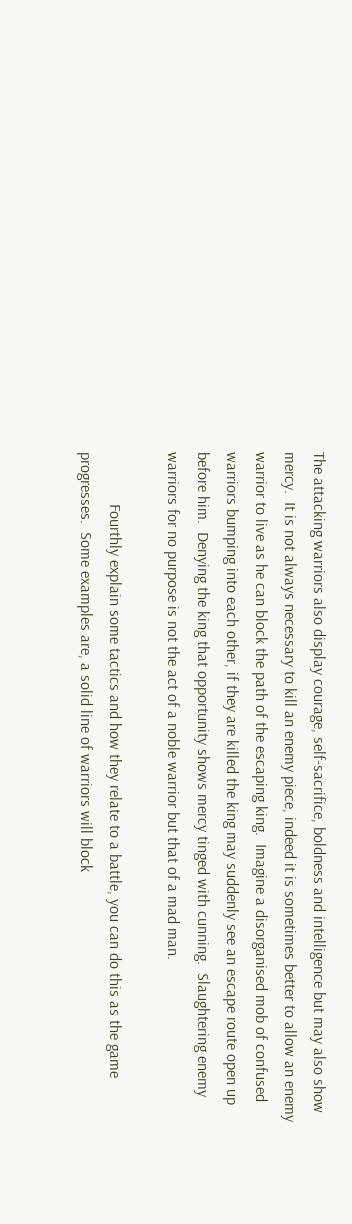The attacking warriors also display courage, self-sacrifice, boldness and intelligence but may also show mercy.  It is not always necessary to kill an enemy piece, indeed it is sometimes better to allow an enemy warrior to live as he can block the path of the escaping king.  Imagine a disorganised mob of confused warriors bumping into each other, if they are killed the king may suddenly see an escape route open up before him.  Denying the king that opportunity shows mercy tinged with cunning.  Slaughtering enemy warriors for no purpose is not the act of a noble warrior but that of a mad man.

             Fourthly explain some tactics and how they relate to a battle, you can do this as the game progresses.  Some examples are, a solid line of warriors will block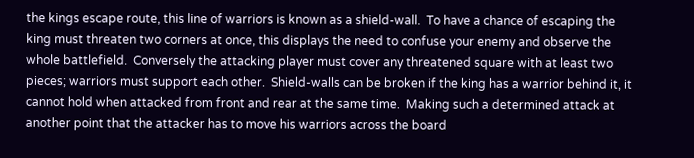the kings escape route, this line of warriors is known as a shield-wall.  To have a chance of escaping the king must threaten two corners at once, this displays the need to confuse your enemy and observe the whole battlefield.  Conversely the attacking player must cover any threatened square with at least two pieces; warriors must support each other.  Shield-walls can be broken if the king has a warrior behind it, it cannot hold when attacked from front and rear at the same time.  Making such a determined attack at another point that the attacker has to move his warriors across the board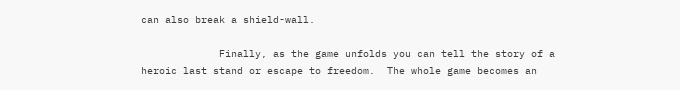can also break a shield-wall.

             Finally, as the game unfolds you can tell the story of a heroic last stand or escape to freedom.  The whole game becomes an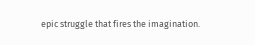epic struggle that fires the imagination.